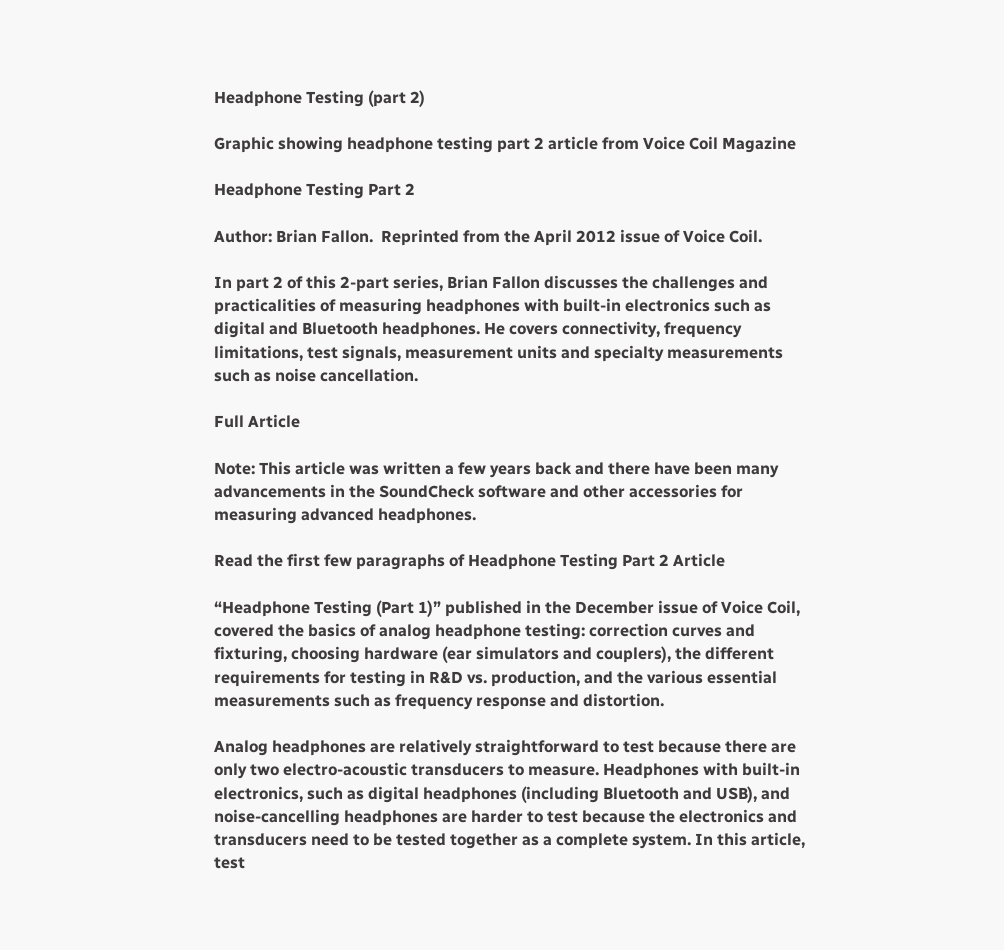Headphone Testing (part 2)

Graphic showing headphone testing part 2 article from Voice Coil Magazine

Headphone Testing Part 2

Author: Brian Fallon.  Reprinted from the April 2012 issue of Voice Coil.

In part 2 of this 2-part series, Brian Fallon discusses the challenges and practicalities of measuring headphones with built-in electronics such as digital and Bluetooth headphones. He covers connectivity, frequency limitations, test signals, measurement units and specialty measurements such as noise cancellation.

Full Article

Note: This article was written a few years back and there have been many advancements in the SoundCheck software and other accessories for measuring advanced headphones.

Read the first few paragraphs of Headphone Testing Part 2 Article

“Headphone Testing (Part 1)” published in the December issue of Voice Coil, covered the basics of analog headphone testing: correction curves and fixturing, choosing hardware (ear simulators and couplers), the different requirements for testing in R&D vs. production, and the various essential measurements such as frequency response and distortion.

Analog headphones are relatively straightforward to test because there are only two electro-acoustic transducers to measure. Headphones with built-in electronics, such as digital headphones (including Bluetooth and USB), and noise-cancelling headphones are harder to test because the electronics and transducers need to be tested together as a complete system. In this article, test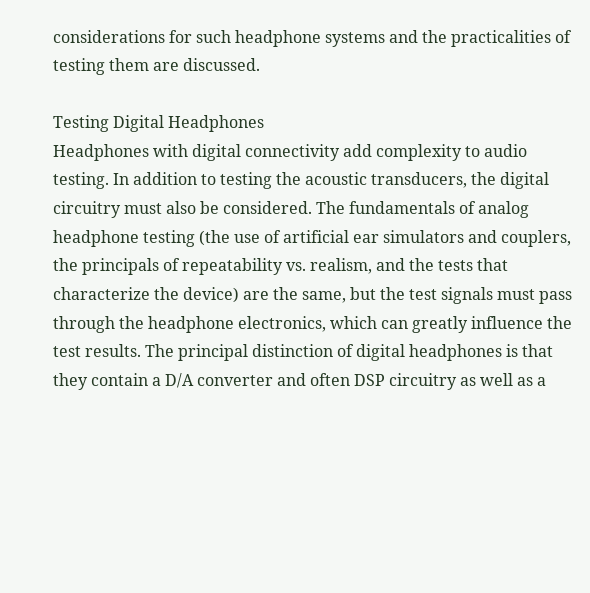considerations for such headphone systems and the practicalities of testing them are discussed.

Testing Digital Headphones
Headphones with digital connectivity add complexity to audio testing. In addition to testing the acoustic transducers, the digital circuitry must also be considered. The fundamentals of analog headphone testing (the use of artificial ear simulators and couplers, the principals of repeatability vs. realism, and the tests that characterize the device) are the same, but the test signals must pass through the headphone electronics, which can greatly influence the test results. The principal distinction of digital headphones is that they contain a D/A converter and often DSP circuitry as well as a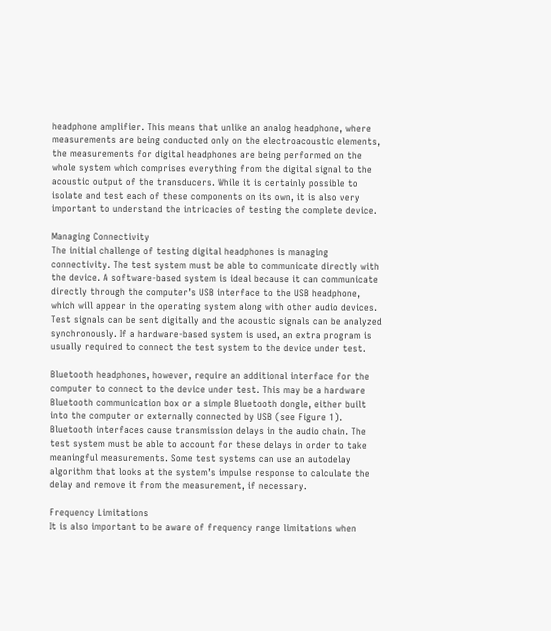headphone amplifier. This means that unlike an analog headphone, where measurements are being conducted only on the electroacoustic elements, the measurements for digital headphones are being performed on the whole system which comprises everything from the digital signal to the acoustic output of the transducers. While it is certainly possible to isolate and test each of these components on its own, it is also very important to understand the intricacies of testing the complete device.

Managing Connectivity
The initial challenge of testing digital headphones is managing connectivity. The test system must be able to communicate directly with the device. A software-based system is ideal because it can communicate directly through the computer’s USB interface to the USB headphone, which will appear in the operating system along with other audio devices. Test signals can be sent digitally and the acoustic signals can be analyzed synchronously. If a hardware-based system is used, an extra program is usually required to connect the test system to the device under test.

Bluetooth headphones, however, require an additional interface for the computer to connect to the device under test. This may be a hardware Bluetooth communication box or a simple Bluetooth dongle, either built into the computer or externally connected by USB (see Figure 1). Bluetooth interfaces cause transmission delays in the audio chain. The test system must be able to account for these delays in order to take meaningful measurements. Some test systems can use an autodelay algorithm that looks at the system’s impulse response to calculate the delay and remove it from the measurement, if necessary.

Frequency Limitations
It is also important to be aware of frequency range limitations when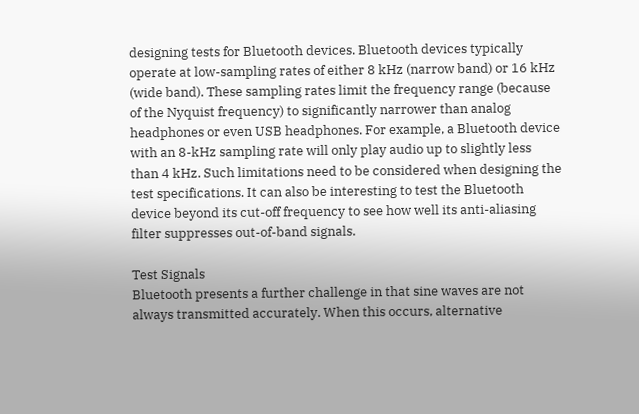designing tests for Bluetooth devices. Bluetooth devices typically operate at low-sampling rates of either 8 kHz (narrow band) or 16 kHz (wide band). These sampling rates limit the frequency range (because of the Nyquist frequency) to significantly narrower than analog headphones or even USB headphones. For example, a Bluetooth device with an 8-kHz sampling rate will only play audio up to slightly less than 4 kHz. Such limitations need to be considered when designing the test specifications. It can also be interesting to test the Bluetooth device beyond its cut-off frequency to see how well its anti-aliasing filter suppresses out-of-band signals.

Test Signals
Bluetooth presents a further challenge in that sine waves are not always transmitted accurately. When this occurs, alternative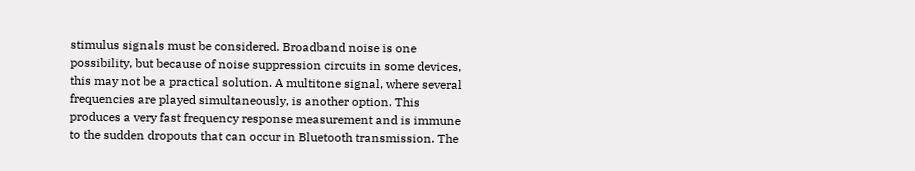stimulus signals must be considered. Broadband noise is one possibility, but because of noise suppression circuits in some devices, this may not be a practical solution. A multitone signal, where several frequencies are played simultaneously, is another option. This produces a very fast frequency response measurement and is immune to the sudden dropouts that can occur in Bluetooth transmission. The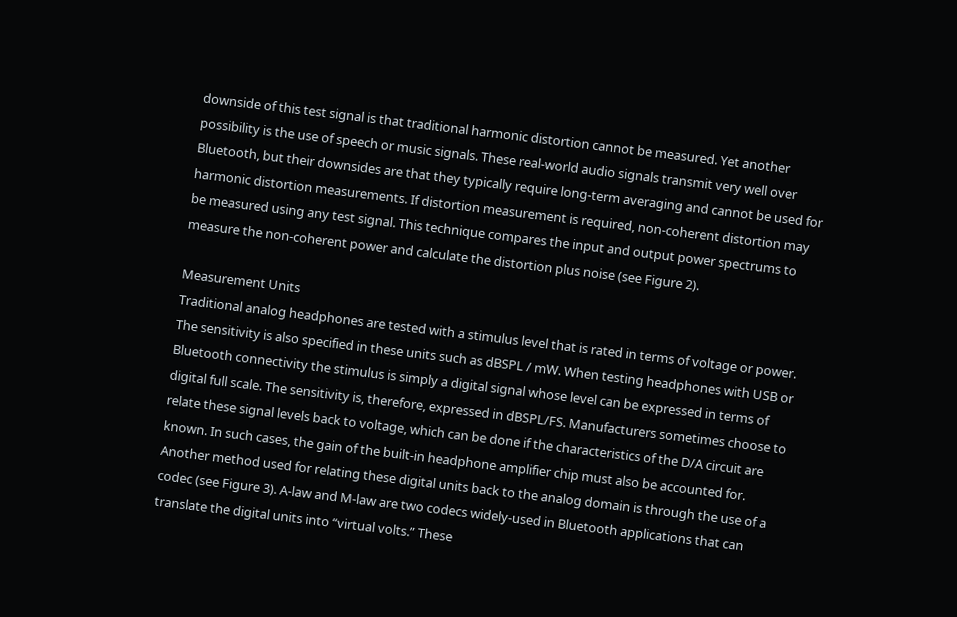downside of this test signal is that traditional harmonic distortion cannot be measured. Yet another possibility is the use of speech or music signals. These real-world audio signals transmit very well over Bluetooth, but their downsides are that they typically require long-term averaging and cannot be used for harmonic distortion measurements. If distortion measurement is required, non-coherent distortion may be measured using any test signal. This technique compares the input and output power spectrums to measure the non-coherent power and calculate the distortion plus noise (see Figure 2).

Measurement Units
Traditional analog headphones are tested with a stimulus level that is rated in terms of voltage or power. The sensitivity is also specified in these units such as dBSPL / mW. When testing headphones with USB or Bluetooth connectivity the stimulus is simply a digital signal whose level can be expressed in terms of digital full scale. The sensitivity is, therefore, expressed in dBSPL/FS. Manufacturers sometimes choose to relate these signal levels back to voltage, which can be done if the characteristics of the D/A circuit are known. In such cases, the gain of the built-in headphone amplifier chip must also be accounted for. Another method used for relating these digital units back to the analog domain is through the use of a codec (see Figure 3). A-law and M-law are two codecs widely-used in Bluetooth applications that can translate the digital units into “virtual volts.” These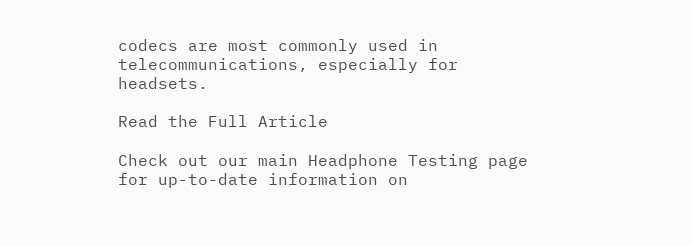codecs are most commonly used in telecommunications, especially for headsets.

Read the Full Article

Check out our main Headphone Testing page for up-to-date information on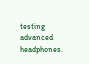testing advanced headphones.